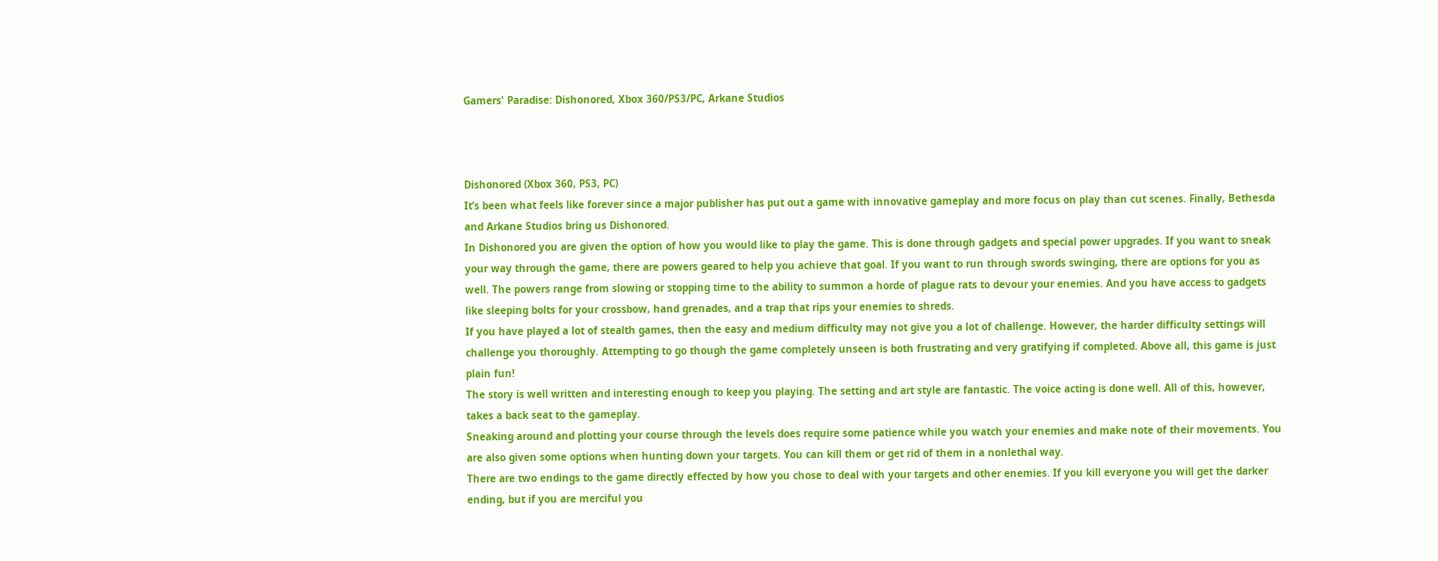Gamers' Paradise: Dishonored, Xbox 360/PS3/PC, Arkane Studios



Dishonored (Xbox 360, PS3, PC)
It’s been what feels like forever since a major publisher has put out a game with innovative gameplay and more focus on play than cut scenes. Finally, Bethesda and Arkane Studios bring us Dishonored.
In Dishonored you are given the option of how you would like to play the game. This is done through gadgets and special power upgrades. If you want to sneak your way through the game, there are powers geared to help you achieve that goal. If you want to run through swords swinging, there are options for you as well. The powers range from slowing or stopping time to the ability to summon a horde of plague rats to devour your enemies. And you have access to gadgets like sleeping bolts for your crossbow, hand grenades, and a trap that rips your enemies to shreds.
If you have played a lot of stealth games, then the easy and medium difficulty may not give you a lot of challenge. However, the harder difficulty settings will challenge you thoroughly. Attempting to go though the game completely unseen is both frustrating and very gratifying if completed. Above all, this game is just plain fun!
The story is well written and interesting enough to keep you playing. The setting and art style are fantastic. The voice acting is done well. All of this, however, takes a back seat to the gameplay.
Sneaking around and plotting your course through the levels does require some patience while you watch your enemies and make note of their movements. You are also given some options when hunting down your targets. You can kill them or get rid of them in a nonlethal way.
There are two endings to the game directly effected by how you chose to deal with your targets and other enemies. If you kill everyone you will get the darker ending, but if you are merciful you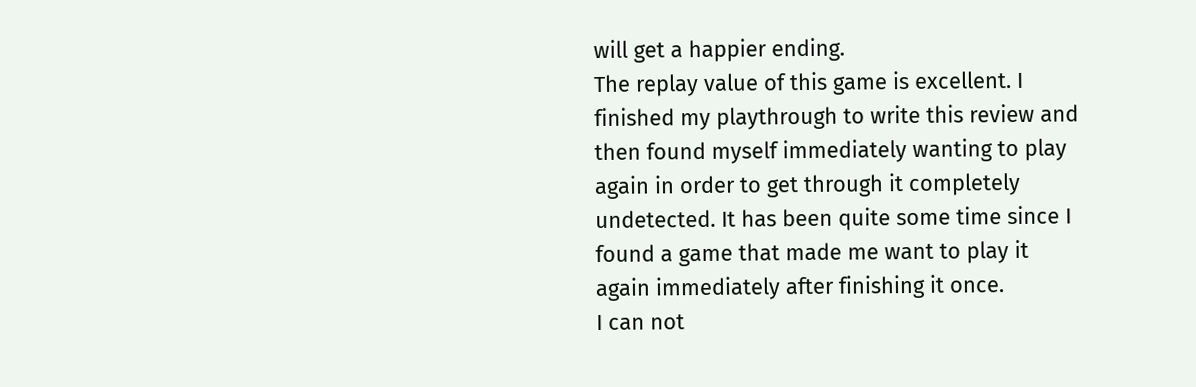will get a happier ending.
The replay value of this game is excellent. I finished my playthrough to write this review and then found myself immediately wanting to play again in order to get through it completely undetected. It has been quite some time since I found a game that made me want to play it again immediately after finishing it once.
I can not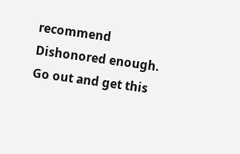recommend Dishonored enough. Go out and get this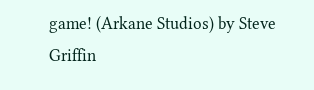game! (Arkane Studios) by Steve Griffin